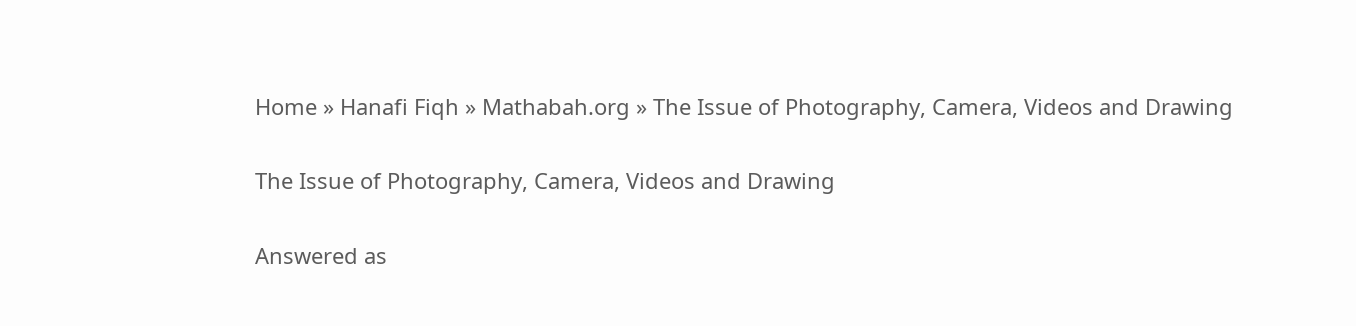Home » Hanafi Fiqh » Mathabah.org » The Issue of Photography, Camera, Videos and Drawing

The Issue of Photography, Camera, Videos and Drawing

Answered as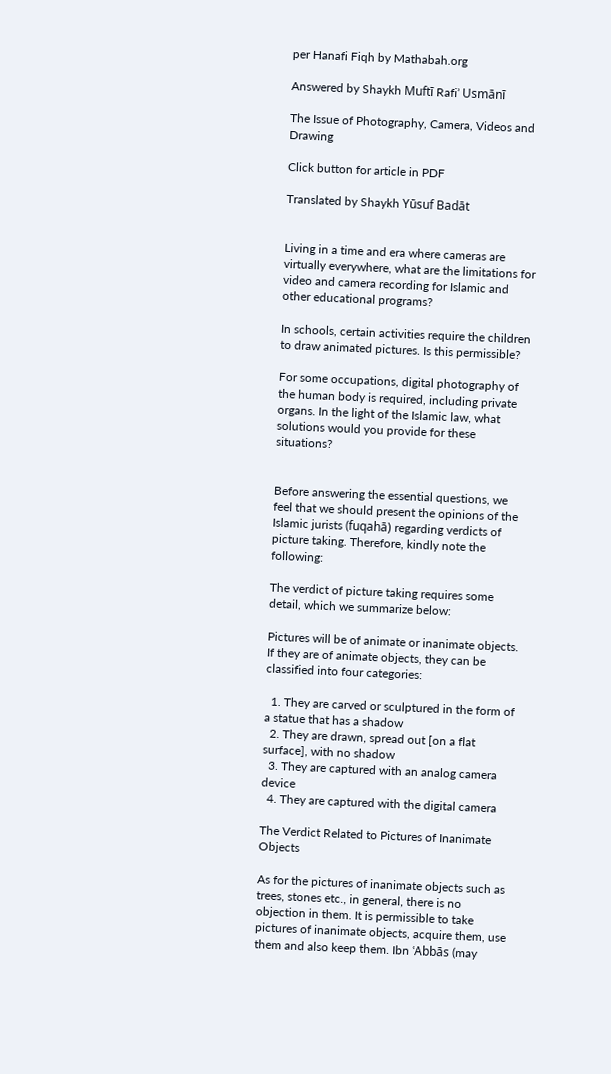per Hanafi Fiqh by Mathabah.org

Answered by Shaykh Muftī Rafiʾ Usmānī

The Issue of Photography, Camera, Videos and Drawing

Click button for article in PDF

Translated by Shaykh Yūsuf Badāt


Living in a time and era where cameras are virtually everywhere, what are the limitations for video and camera recording for Islamic and other educational programs?

In schools, certain activities require the children to draw animated pictures. Is this permissible?

For some occupations, digital photography of the human body is required, including private organs. In the light of the Islamic law, what solutions would you provide for these situations?


Before answering the essential questions, we feel that we should present the opinions of the Islamic jurists (fuqahā) regarding verdicts of picture taking. Therefore, kindly note the following:

The verdict of picture taking requires some detail, which we summarize below:

Pictures will be of animate or inanimate objects. If they are of animate objects, they can be classified into four categories:

  1. They are carved or sculptured in the form of a statue that has a shadow
  2. They are drawn, spread out [on a flat surface], with no shadow
  3. They are captured with an analog camera device
  4. They are captured with the digital camera

The Verdict Related to Pictures of Inanimate Objects

As for the pictures of inanimate objects such as trees, stones etc., in general, there is no objection in them. It is permissible to take pictures of inanimate objects, acquire them, use them and also keep them. Ibn ʿAbbās (may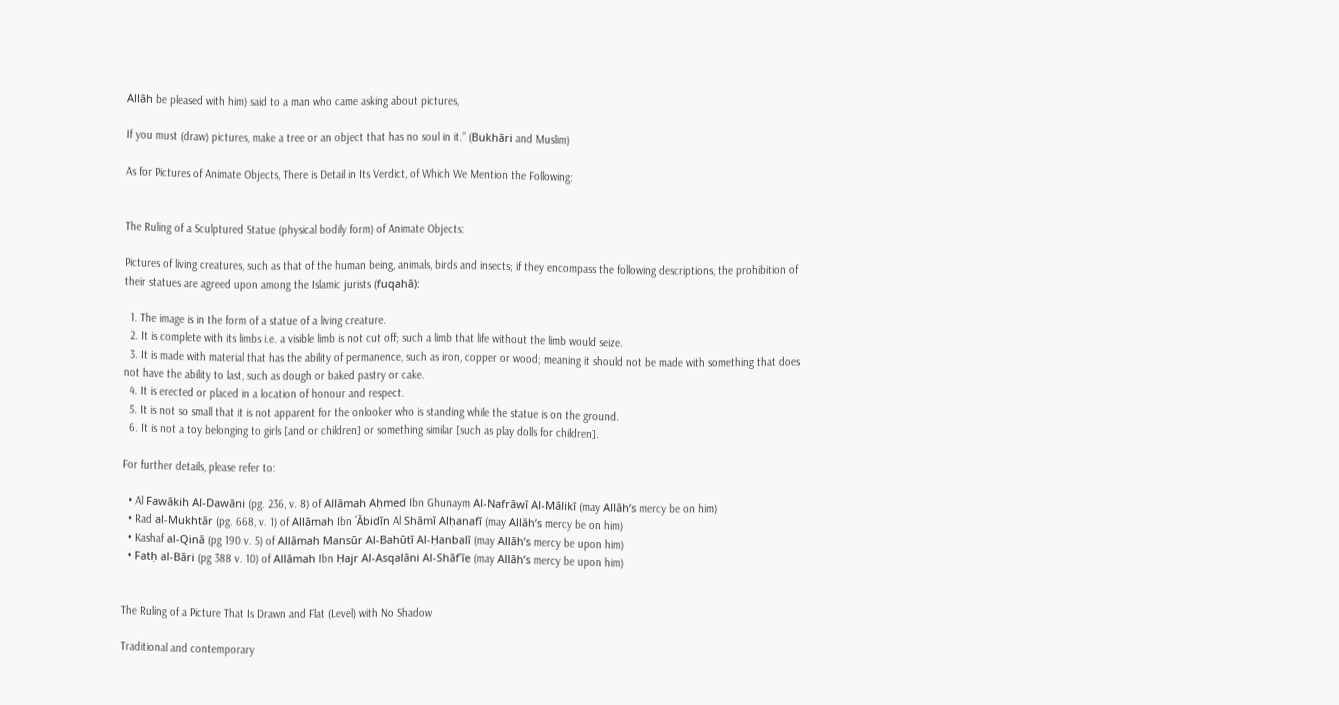Allāh be pleased with him) said to a man who came asking about pictures,

If you must (draw) pictures, make a tree or an object that has no soul in it.” (Bukhāri and Muslim)

As for Pictures of Animate Objects, There is Detail in Its Verdict, of Which We Mention the Following:


The Ruling of a Sculptured Statue (physical bodily form) of Animate Objects:

Pictures of living creatures, such as that of the human being, animals, birds and insects; if they encompass the following descriptions, the prohibition of their statues are agreed upon among the Islamic jurists (fuqahā):

  1. The image is in the form of a statue of a living creature.
  2. It is complete with its limbs i.e. a visible limb is not cut off; such a limb that life without the limb would seize.
  3. It is made with material that has the ability of permanence, such as iron, copper or wood; meaning it should not be made with something that does not have the ability to last, such as dough or baked pastry or cake.
  4. It is erected or placed in a location of honour and respect.
  5. It is not so small that it is not apparent for the onlooker who is standing while the statue is on the ground.
  6. It is not a toy belonging to girls [and or children] or something similar [such as play dolls for children].

For further details, please refer to:

  • Al Fawākih Al-Dawāni (pg. 236, v. 8) of Allāmah Aḥmed Ibn Ghunaym Al-Nafrāwī Al-Mālikī (may Allāh’s mercy be on him)
  • Rad al-Mukhtār (pg. 668, v. 1) of Allāmah Ibn ʿᾹbidīn Al Shāmī Alḥanafī (may Allāh’s mercy be on him)
  • Kashaf al-Qinā (pg 190 v. 5) of Allāmah Mansūr Al-Bahūtī Al-Ḥanbalī (may Allāh’s mercy be upon him)
  • Fatḥ al-Bāri (pg 388 v. 10) of Allāmah Ibn Ḥajr Al-Asqalāni Al-Shāfʿīe (may Allāh’s mercy be upon him)


The Ruling of a Picture That Is Drawn and Flat (Level) with No Shadow

Traditional and contemporary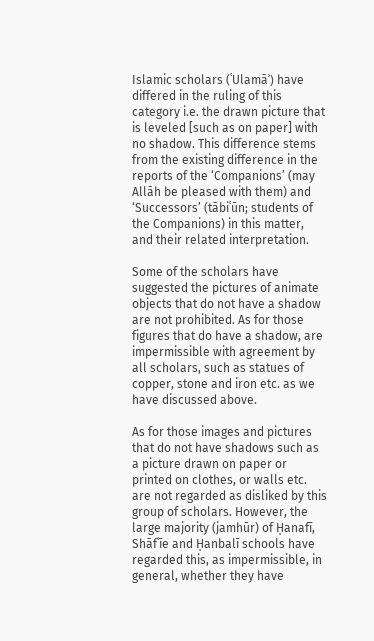Islamic scholars (ʿUlamāʾ) have differed in the ruling of this category i.e. the drawn picture that is leveled [such as on paper] with no shadow. This difference stems from the existing difference in the reports of the ‘Companions’ (may Allāh be pleased with them) and ‘Successors’ (tābiʿūn; students of the Companions) in this matter, and their related interpretation.

Some of the scholars have suggested the pictures of animate objects that do not have a shadow are not prohibited. As for those figures that do have a shadow, are impermissible with agreement by all scholars, such as statues of copper, stone and iron etc. as we have discussed above.

As for those images and pictures that do not have shadows such as a picture drawn on paper or printed on clothes, or walls etc. are not regarded as disliked by this group of scholars. However, the large majority (jamhūr) of Ḥanafī, Shāfʿīe and Ḥanbalī schools have regarded this, as impermissible, in general, whether they have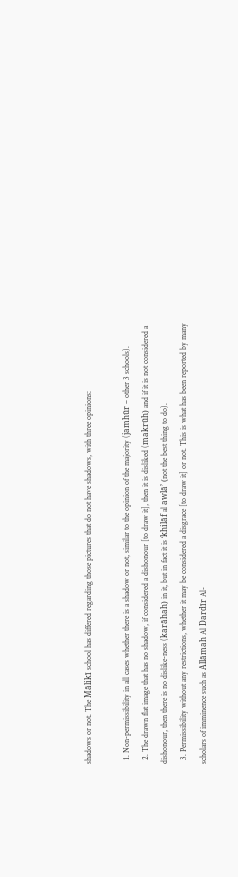shadows or not. The Mālikī school has differed regarding those pictures that do not have shadows, with three opinions:

  1. Non-permissibility in all cases whether there is a shadow or not, similar to the opinion of the majority (jamhūr – other 3 schools).
  2. The drawn flat image that has no shadow, if considered a dishonour [to draw it], then it is disliked (makrūh) and if it is not considered a dishonour, then there is no dislike-ness (karāhah) in it, but in fact it is ‘khilāf al awlā’ (not the best thing to do).
  3. Permissibility without any restrictions, whether it may be considered a disgrace [to draw it] or not. This is what has been reported by many scholars of imminence such as Allāmah Al Dardīr Al-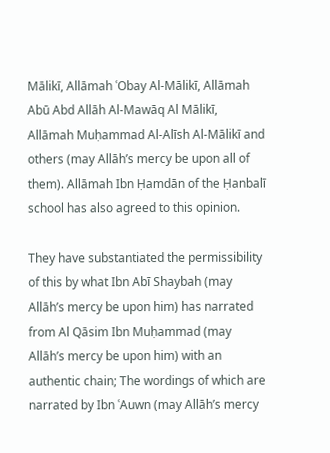Mālikī, Allāmah ʿObay Al-Mālikī, Allāmah Abū Abd Allāh Al-Mawāq Al Mālikī, Allāmah Muḥammad Al-Alīsh Al-Mālikī and others (may Allāh’s mercy be upon all of them). Allāmah Ibn Ḥamdān of the Ḥanbalī school has also agreed to this opinion.

They have substantiated the permissibility of this by what Ibn Abī Shaybah (may Allāh’s mercy be upon him) has narrated from Al Qāsim Ibn Muḥammad (may Allāh’s mercy be upon him) with an authentic chain; The wordings of which are narrated by Ibn ʿAuwn (may Allāh’s mercy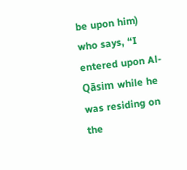be upon him) who says, “I entered upon Al-Qāsim while he was residing on the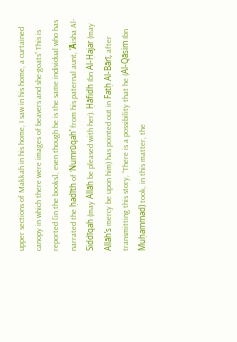upper sections of Makkah in his home, I saw in his home, a curtained canopy in which there were images of beavers and she-goats” This is reported [in the books], even though he is the same individual who has narrated the ḥadīth of ‘Numrūqah’ from his paternal aunt, ʿᾹisha Al-Siddīqah (may Allāh be pleased with her). Ḥāfidh Ibn Al-Ḥajar (may Allāh’s mercy be upon him) has pointed out in Fatḥ Al-Bārī, after transmitting this story, “There is a possibility that he (Al-Qāsim Ibn Muḥammad) took, in this matter, the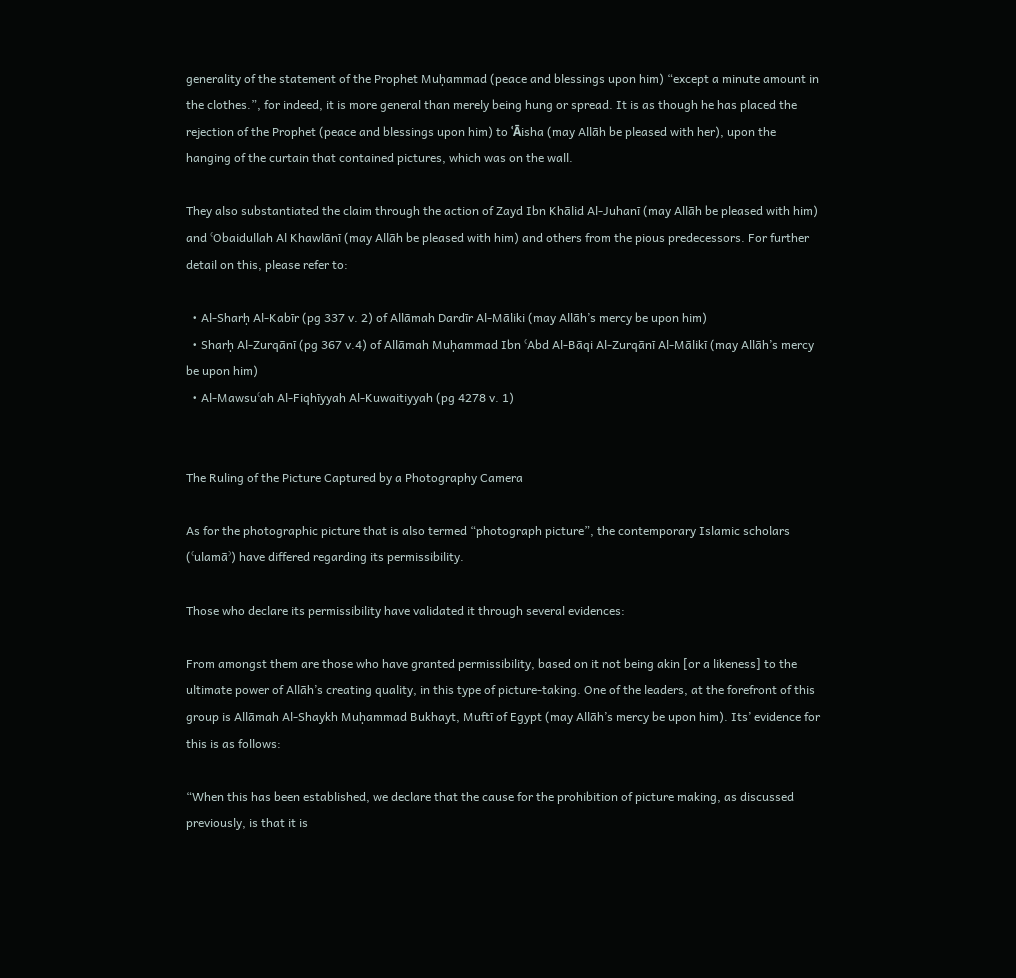generality of the statement of the Prophet Muḥammad (peace and blessings upon him) “except a minute amount in the clothes.”, for indeed, it is more general than merely being hung or spread. It is as though he has placed the rejection of the Prophet (peace and blessings upon him) to ʿᾹisha (may Allāh be pleased with her), upon the hanging of the curtain that contained pictures, which was on the wall.

They also substantiated the claim through the action of Zayd Ibn Khālid Al-Juhanī (may Allāh be pleased with him) and ʿObaidullah Al Khawlānī (may Allāh be pleased with him) and others from the pious predecessors. For further detail on this, please refer to:

  • Al-Sharḥ Al-Kabīr (pg 337 v. 2) of Allāmah Dardīr Al-Māliki (may Allāh’s mercy be upon him)
  • Sharḥ Al-Zurqānī (pg 367 v.4) of Allāmah Muḥammad Ibn ʿAbd Al-Bāqi Al-Zurqānī Al-Mālikī (may Allāh’s mercy be upon him)
  • Al-Mawsuʿah Al-Fiqhīyyah Al-Kuwaitiyyah (pg 4278 v. 1)


The Ruling of the Picture Captured by a Photography Camera

As for the photographic picture that is also termed “photograph picture”, the contemporary Islamic scholars (ʿulamāʾ) have differed regarding its permissibility.

Those who declare its permissibility have validated it through several evidences:

From amongst them are those who have granted permissibility, based on it not being akin [or a likeness] to the ultimate power of Allāh’s creating quality, in this type of picture-taking. One of the leaders, at the forefront of this group is Allāmah Al-Shaykh Muḥammad Bukhayt, Muftī of Egypt (may Allāh’s mercy be upon him). Its’ evidence for this is as follows:

“When this has been established, we declare that the cause for the prohibition of picture making, as discussed previously, is that it is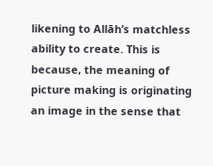likening to Allāh’s matchless ability to create. This is because, the meaning of picture making is originating an image in the sense that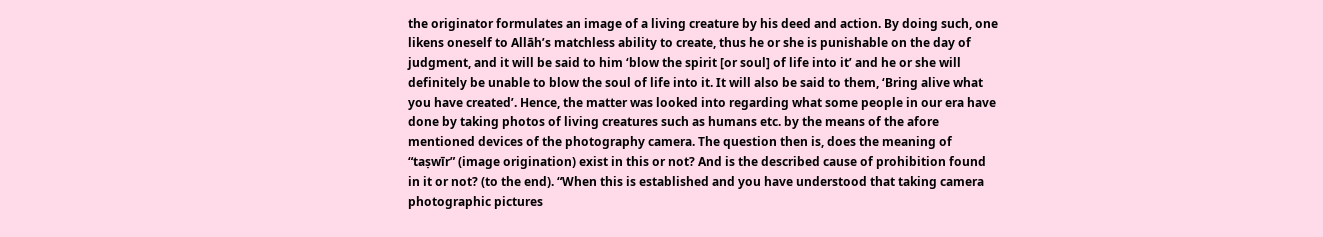the originator formulates an image of a living creature by his deed and action. By doing such, one likens oneself to Allāh’s matchless ability to create, thus he or she is punishable on the day of judgment, and it will be said to him ‘blow the spirit [or soul] of life into it’ and he or she will definitely be unable to blow the soul of life into it. It will also be said to them, ‘Bring alive what you have created’. Hence, the matter was looked into regarding what some people in our era have done by taking photos of living creatures such as humans etc. by the means of the afore mentioned devices of the photography camera. The question then is, does the meaning of “taṣwīr” (image origination) exist in this or not? And is the described cause of prohibition found in it or not? (to the end). “When this is established and you have understood that taking camera photographic pictures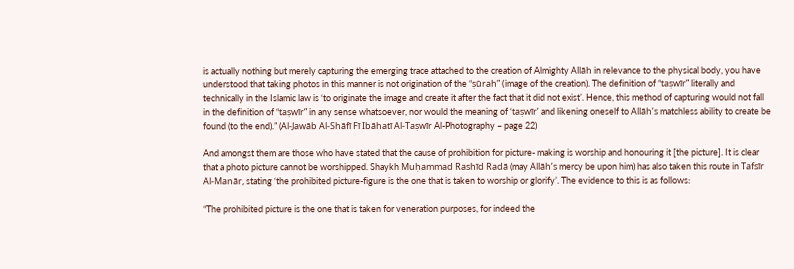is actually nothing but merely capturing the emerging trace attached to the creation of Almighty Allāh in relevance to the physical body, you have understood that taking photos in this manner is not origination of the “ṣūrah” (image of the creation). The definition of “taṣwīr” literally and technically in the Islamic law is ‘to originate the image and create it after the fact that it did not exist’. Hence, this method of capturing would not fall in the definition of “taṣwīr” in any sense whatsoever, nor would the meaning of ‘taṣwīr’ and likening oneself to Allāh’s matchless ability to create be found (to the end).” (Al-Jawāb Al-Shāfī Fī Ibāhatī Al-Taṣwīr Al-Photography – page 22)

And amongst them are those who have stated that the cause of prohibition for picture- making is worship and honouring it [the picture]. It is clear that a photo picture cannot be worshipped. Shaykh Muḥammad Rashīd Radā (may Allāh’s mercy be upon him) has also taken this route in Tafsīr Al-Manār, stating ‘the prohibited picture-figure is the one that is taken to worship or glorify’. The evidence to this is as follows:

“The prohibited picture is the one that is taken for veneration purposes, for indeed the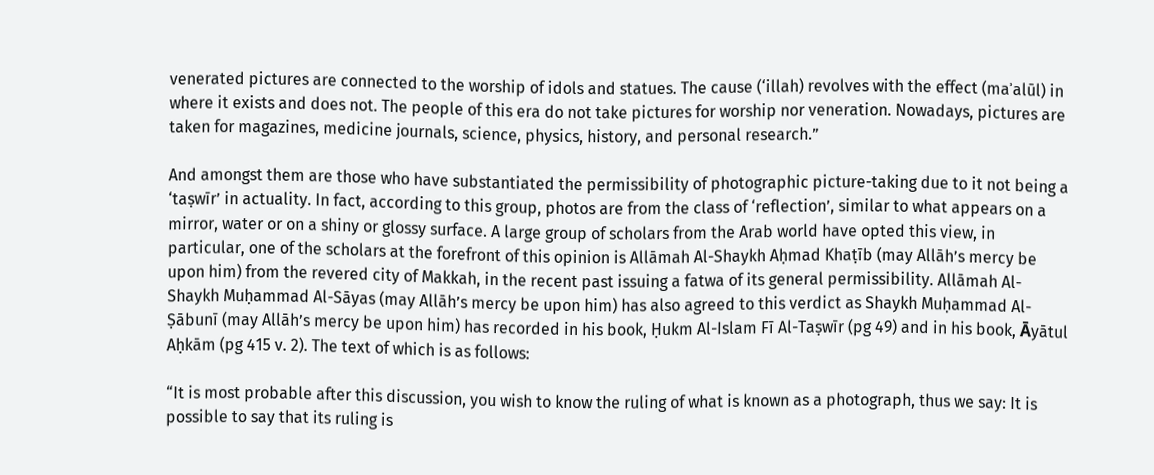venerated pictures are connected to the worship of idols and statues. The cause (‘illah) revolves with the effect (maʾalūl) in where it exists and does not. The people of this era do not take pictures for worship nor veneration. Nowadays, pictures are taken for magazines, medicine journals, science, physics, history, and personal research.”

And amongst them are those who have substantiated the permissibility of photographic picture-taking due to it not being a ‘taṣwīr’ in actuality. In fact, according to this group, photos are from the class of ‘reflection’, similar to what appears on a mirror, water or on a shiny or glossy surface. A large group of scholars from the Arab world have opted this view, in particular, one of the scholars at the forefront of this opinion is Allāmah Al-Shaykh Aḥmad Khaṭīb (may Allāh’s mercy be upon him) from the revered city of Makkah, in the recent past issuing a fatwa of its general permissibility. Allāmah Al-Shaykh Muḥammad Al-Sāyas (may Allāh’s mercy be upon him) has also agreed to this verdict as Shaykh Muḥammad Al-Ṣābunī (may Allāh’s mercy be upon him) has recorded in his book, Ḥukm Al-Islam Fī Al-Taṣwīr (pg 49) and in his book, Ᾱyātul Aḥkām (pg 415 v. 2). The text of which is as follows:

“It is most probable after this discussion, you wish to know the ruling of what is known as a photograph, thus we say: It is possible to say that its ruling is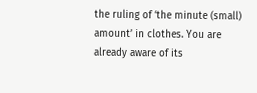the ruling of ‘the minute (small) amount’ in clothes. You are already aware of its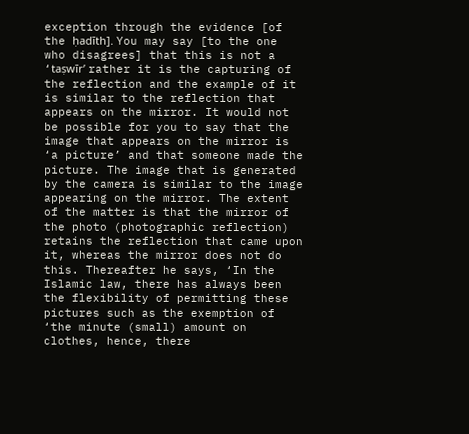exception through the evidence [of the ḥadīth]. You may say [to the one who disagrees] that this is not a ‘taṣwīr’ rather it is the capturing of the reflection and the example of it is similar to the reflection that appears on the mirror. It would not be possible for you to say that the image that appears on the mirror is ‘a picture’ and that someone made the picture. The image that is generated by the camera is similar to the image appearing on the mirror. The extent of the matter is that the mirror of the photo (photographic reflection) retains the reflection that came upon it, whereas the mirror does not do this. Thereafter he says, ‘In the Islamic law, there has always been the flexibility of permitting these pictures such as the exemption of ‘the minute (small) amount on clothes, hence, there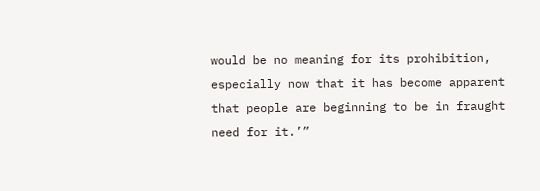would be no meaning for its prohibition, especially now that it has become apparent that people are beginning to be in fraught need for it.’”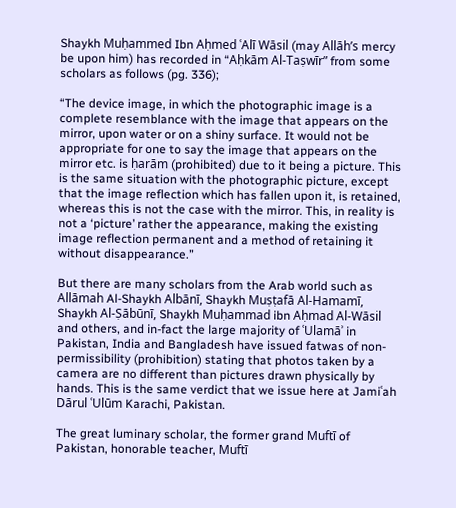Shaykh Muḥammed Ibn Aḥmed ʿAlī Wāsil (may Allāh’s mercy be upon him) has recorded in “Aḥkām Al-Taṣwīr” from some scholars as follows (pg. 336);

“The device image, in which the photographic image is a complete resemblance with the image that appears on the mirror, upon water or on a shiny surface. It would not be appropriate for one to say the image that appears on the mirror etc. is ḥarām (prohibited) due to it being a picture. This is the same situation with the photographic picture, except that the image reflection which has fallen upon it, is retained, whereas this is not the case with the mirror. This, in reality is not a ‘picture’ rather the appearance, making the existing image reflection permanent and a method of retaining it without disappearance.”

But there are many scholars from the Arab world such as Allāmah Al-Shaykh Albānī, Shaykh Muṣṭafā Al-Hamamī, Shaykh Al-Ṣābūnī, Shaykh Muḥammad ibn Aḥmad Al-Wāsil and others, and in-fact the large majority of ʿUlamāʾ in Pakistan, India and Bangladesh have issued fatwas of non-permissibility (prohibition) stating that photos taken by a camera are no different than pictures drawn physically by hands. This is the same verdict that we issue here at Jamiʿah Dārul ʿUlūm Karachi, Pakistan.

The great luminary scholar, the former grand Muftī of Pakistan, honorable teacher, Muftī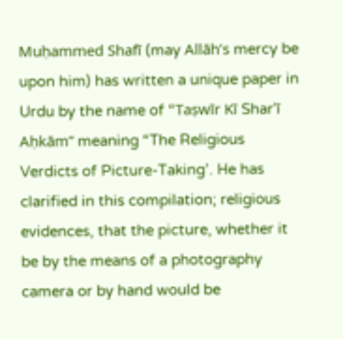Muḥammed Shafī (may Allāh’s mercy be upon him) has written a unique paper in Urdu by the name of “Taṣwīr Kī Sharʿī Aḥkām” meaning “The Religious Verdicts of Picture-Taking’. He has clarified in this compilation; religious evidences, that the picture, whether it be by the means of a photography camera or by hand would be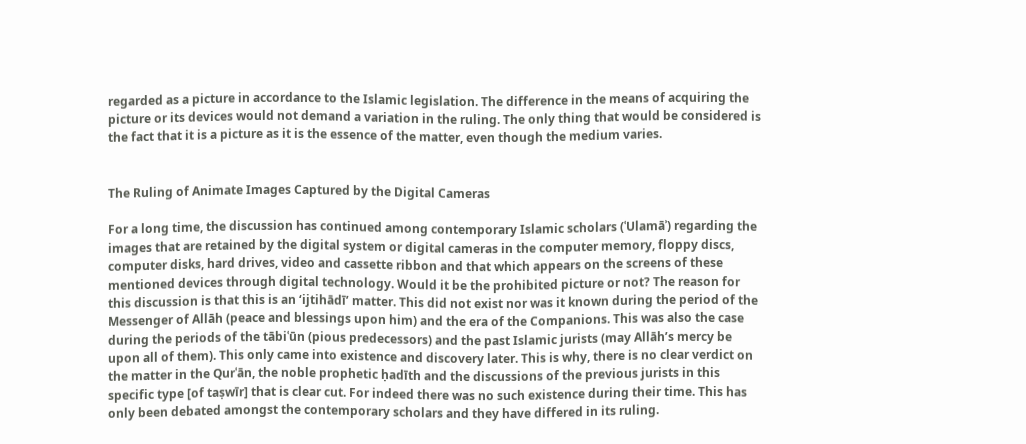regarded as a picture in accordance to the Islamic legislation. The difference in the means of acquiring the picture or its devices would not demand a variation in the ruling. The only thing that would be considered is the fact that it is a picture as it is the essence of the matter, even though the medium varies.


The Ruling of Animate Images Captured by the Digital Cameras

For a long time, the discussion has continued among contemporary Islamic scholars (ʿUlamāʾ) regarding the images that are retained by the digital system or digital cameras in the computer memory, floppy discs, computer disks, hard drives, video and cassette ribbon and that which appears on the screens of these mentioned devices through digital technology. Would it be the prohibited picture or not? The reason for this discussion is that this is an ‘ijtihādī’ matter. This did not exist nor was it known during the period of the Messenger of Allāh (peace and blessings upon him) and the era of the Companions. This was also the case during the periods of the tābiʿūn (pious predecessors) and the past Islamic jurists (may Allāh’s mercy be upon all of them). This only came into existence and discovery later. This is why, there is no clear verdict on the matter in the Qurʿān, the noble prophetic ḥadīth and the discussions of the previous jurists in this specific type [of taṣwīr] that is clear cut. For indeed there was no such existence during their time. This has only been debated amongst the contemporary scholars and they have differed in its ruling.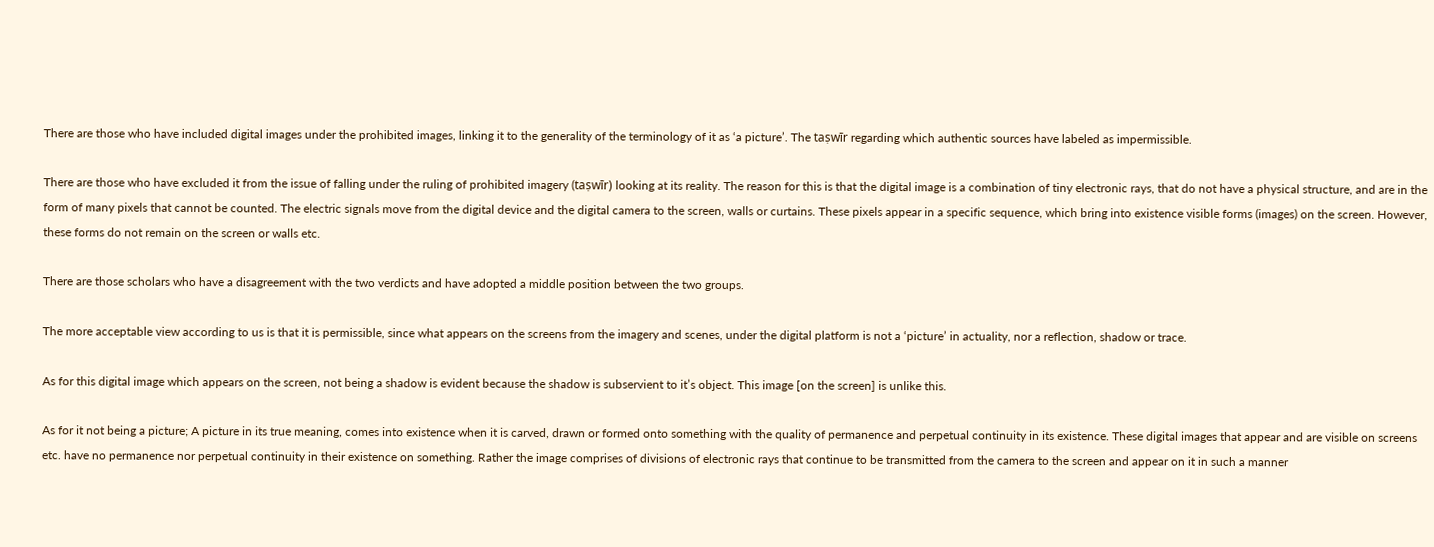There are those who have included digital images under the prohibited images, linking it to the generality of the terminology of it as ‘a picture’. The taṣwīr regarding which authentic sources have labeled as impermissible.

There are those who have excluded it from the issue of falling under the ruling of prohibited imagery (taṣwīr) looking at its reality. The reason for this is that the digital image is a combination of tiny electronic rays, that do not have a physical structure, and are in the form of many pixels that cannot be counted. The electric signals move from the digital device and the digital camera to the screen, walls or curtains. These pixels appear in a specific sequence, which bring into existence visible forms (images) on the screen. However, these forms do not remain on the screen or walls etc.

There are those scholars who have a disagreement with the two verdicts and have adopted a middle position between the two groups.

The more acceptable view according to us is that it is permissible, since what appears on the screens from the imagery and scenes, under the digital platform is not a ‘picture’ in actuality, nor a reflection, shadow or trace.

As for this digital image which appears on the screen, not being a shadow is evident because the shadow is subservient to it’s object. This image [on the screen] is unlike this.

As for it not being a picture; A picture in its true meaning, comes into existence when it is carved, drawn or formed onto something with the quality of permanence and perpetual continuity in its existence. These digital images that appear and are visible on screens etc. have no permanence nor perpetual continuity in their existence on something. Rather the image comprises of divisions of electronic rays that continue to be transmitted from the camera to the screen and appear on it in such a manner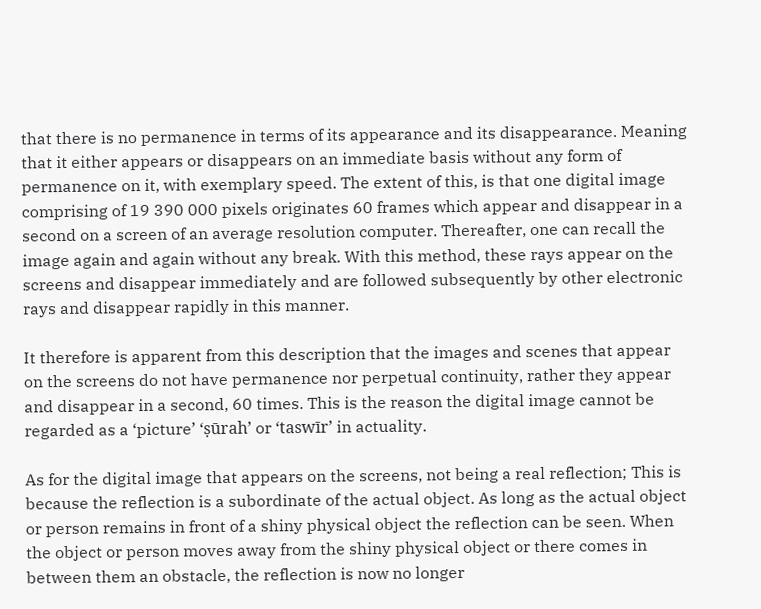that there is no permanence in terms of its appearance and its disappearance. Meaning that it either appears or disappears on an immediate basis without any form of permanence on it, with exemplary speed. The extent of this, is that one digital image comprising of 19 390 000 pixels originates 60 frames which appear and disappear in a second on a screen of an average resolution computer. Thereafter, one can recall the image again and again without any break. With this method, these rays appear on the screens and disappear immediately and are followed subsequently by other electronic rays and disappear rapidly in this manner.

It therefore is apparent from this description that the images and scenes that appear on the screens do not have permanence nor perpetual continuity, rather they appear and disappear in a second, 60 times. This is the reason the digital image cannot be regarded as a ‘picture’ ‘ṣūrah’ or ‘taswīr’ in actuality.

As for the digital image that appears on the screens, not being a real reflection; This is because the reflection is a subordinate of the actual object. As long as the actual object or person remains in front of a shiny physical object the reflection can be seen. When the object or person moves away from the shiny physical object or there comes in between them an obstacle, the reflection is now no longer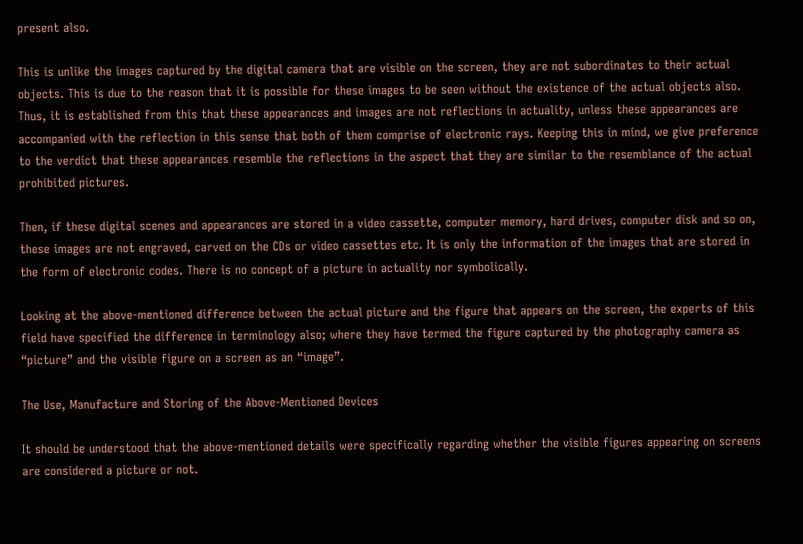present also.

This is unlike the images captured by the digital camera that are visible on the screen, they are not subordinates to their actual objects. This is due to the reason that it is possible for these images to be seen without the existence of the actual objects also. Thus, it is established from this that these appearances and images are not reflections in actuality, unless these appearances are accompanied with the reflection in this sense that both of them comprise of electronic rays. Keeping this in mind, we give preference to the verdict that these appearances resemble the reflections in the aspect that they are similar to the resemblance of the actual prohibited pictures.

Then, if these digital scenes and appearances are stored in a video cassette, computer memory, hard drives, computer disk and so on, these images are not engraved, carved on the CDs or video cassettes etc. It is only the information of the images that are stored in the form of electronic codes. There is no concept of a picture in actuality nor symbolically.

Looking at the above-mentioned difference between the actual picture and the figure that appears on the screen, the experts of this field have specified the difference in terminology also; where they have termed the figure captured by the photography camera as “picture” and the visible figure on a screen as an “image”.

The Use, Manufacture and Storing of the Above-Mentioned Devices

It should be understood that the above-mentioned details were specifically regarding whether the visible figures appearing on screens are considered a picture or not.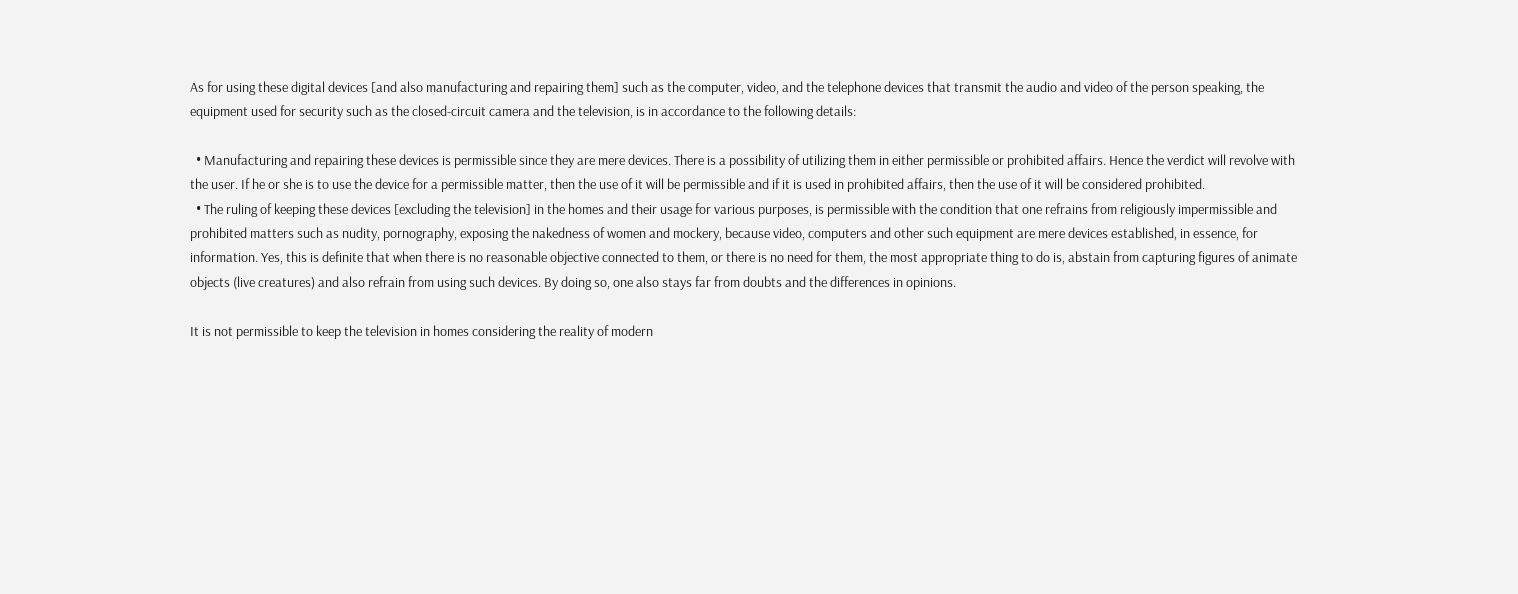As for using these digital devices [and also manufacturing and repairing them] such as the computer, video, and the telephone devices that transmit the audio and video of the person speaking, the equipment used for security such as the closed-circuit camera and the television, is in accordance to the following details:

  • Manufacturing and repairing these devices is permissible since they are mere devices. There is a possibility of utilizing them in either permissible or prohibited affairs. Hence the verdict will revolve with the user. If he or she is to use the device for a permissible matter, then the use of it will be permissible and if it is used in prohibited affairs, then the use of it will be considered prohibited.
  • The ruling of keeping these devices [excluding the television] in the homes and their usage for various purposes, is permissible with the condition that one refrains from religiously impermissible and prohibited matters such as nudity, pornography, exposing the nakedness of women and mockery, because video, computers and other such equipment are mere devices established, in essence, for information. Yes, this is definite that when there is no reasonable objective connected to them, or there is no need for them, the most appropriate thing to do is, abstain from capturing figures of animate objects (live creatures) and also refrain from using such devices. By doing so, one also stays far from doubts and the differences in opinions.

It is not permissible to keep the television in homes considering the reality of modern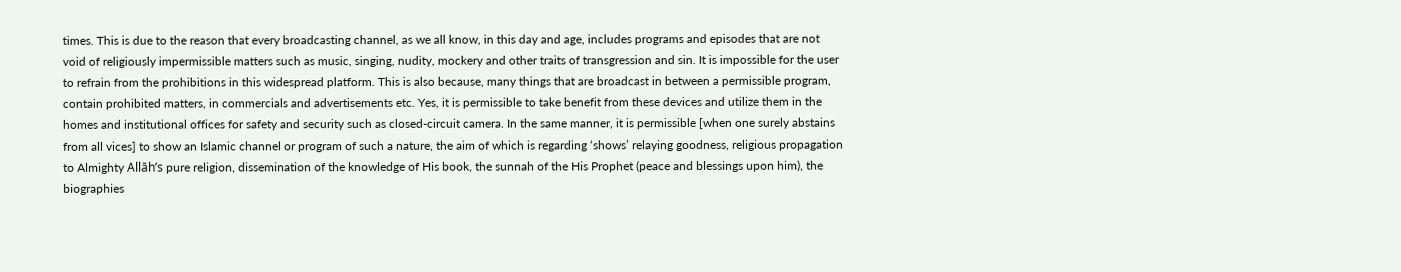times. This is due to the reason that every broadcasting channel, as we all know, in this day and age, includes programs and episodes that are not void of religiously impermissible matters such as music, singing, nudity, mockery and other traits of transgression and sin. It is impossible for the user to refrain from the prohibitions in this widespread platform. This is also because, many things that are broadcast in between a permissible program, contain prohibited matters, in commercials and advertisements etc. Yes, it is permissible to take benefit from these devices and utilize them in the homes and institutional offices for safety and security such as closed-circuit camera. In the same manner, it is permissible [when one surely abstains from all vices] to show an Islamic channel or program of such a nature, the aim of which is regarding ‘shows’ relaying goodness, religious propagation to Almighty Allāh’s pure religion, dissemination of the knowledge of His book, the sunnah of the His Prophet (peace and blessings upon him), the biographies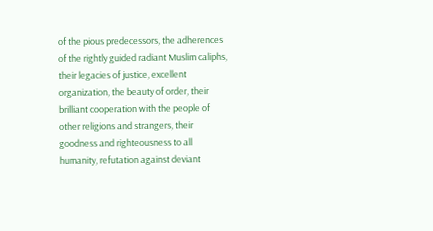of the pious predecessors, the adherences of the rightly guided radiant Muslim caliphs, their legacies of justice, excellent organization, the beauty of order, their brilliant cooperation with the people of other religions and strangers, their goodness and righteousness to all humanity, refutation against deviant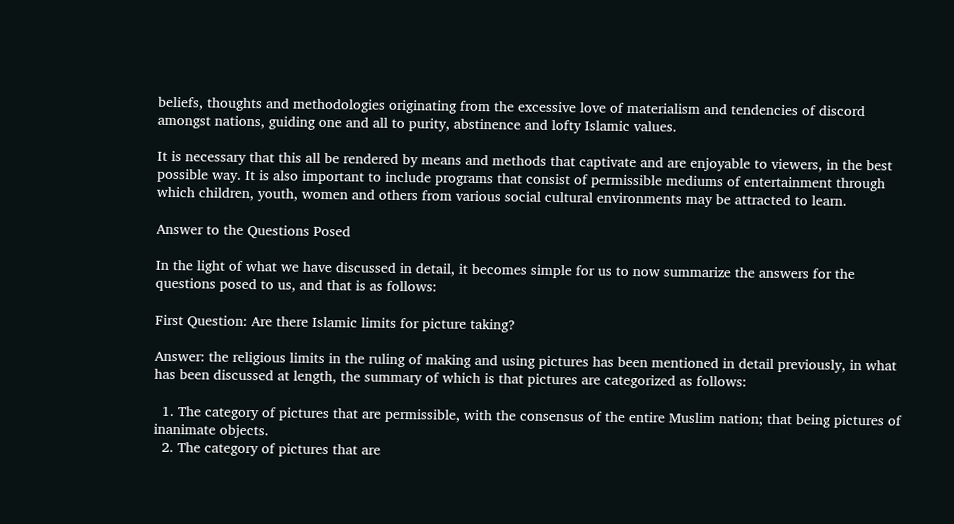beliefs, thoughts and methodologies originating from the excessive love of materialism and tendencies of discord amongst nations, guiding one and all to purity, abstinence and lofty Islamic values.

It is necessary that this all be rendered by means and methods that captivate and are enjoyable to viewers, in the best possible way. It is also important to include programs that consist of permissible mediums of entertainment through which children, youth, women and others from various social cultural environments may be attracted to learn.

Answer to the Questions Posed

In the light of what we have discussed in detail, it becomes simple for us to now summarize the answers for the questions posed to us, and that is as follows:

First Question: Are there Islamic limits for picture taking?

Answer: the religious limits in the ruling of making and using pictures has been mentioned in detail previously, in what has been discussed at length, the summary of which is that pictures are categorized as follows:

  1. The category of pictures that are permissible, with the consensus of the entire Muslim nation; that being pictures of inanimate objects.
  2. The category of pictures that are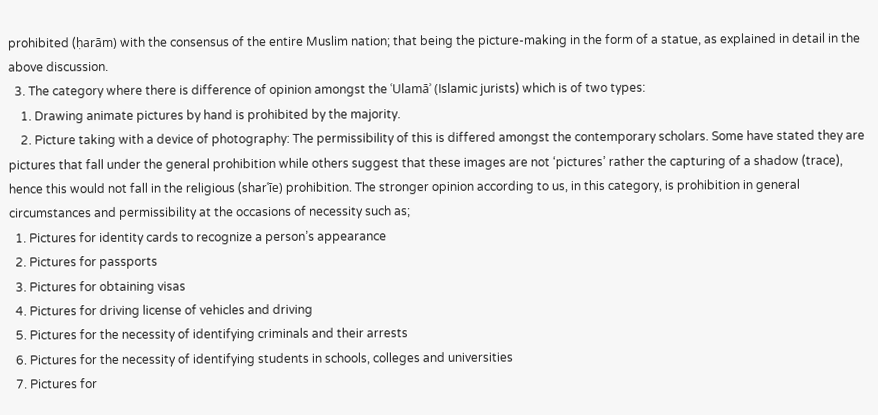prohibited (ḥarām) with the consensus of the entire Muslim nation; that being the picture-making in the form of a statue, as explained in detail in the above discussion.
  3. The category where there is difference of opinion amongst the ʿUlamāʾ (Islamic jurists) which is of two types:
    1. Drawing animate pictures by hand is prohibited by the majority.
    2. Picture taking with a device of photography: The permissibility of this is differed amongst the contemporary scholars. Some have stated they are pictures that fall under the general prohibition while others suggest that these images are not ‘pictures’ rather the capturing of a shadow (trace), hence this would not fall in the religious (sharʿīe) prohibition. The stronger opinion according to us, in this category, is prohibition in general circumstances and permissibility at the occasions of necessity such as;
  1. Pictures for identity cards to recognize a person’s appearance
  2. Pictures for passports
  3. Pictures for obtaining visas
  4. Pictures for driving license of vehicles and driving
  5. Pictures for the necessity of identifying criminals and their arrests
  6. Pictures for the necessity of identifying students in schools, colleges and universities
  7. Pictures for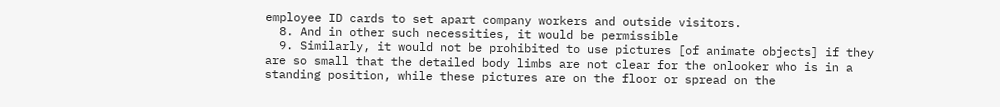employee ID cards to set apart company workers and outside visitors.
  8. And in other such necessities, it would be permissible
  9. Similarly, it would not be prohibited to use pictures [of animate objects] if they are so small that the detailed body limbs are not clear for the onlooker who is in a standing position, while these pictures are on the floor or spread on the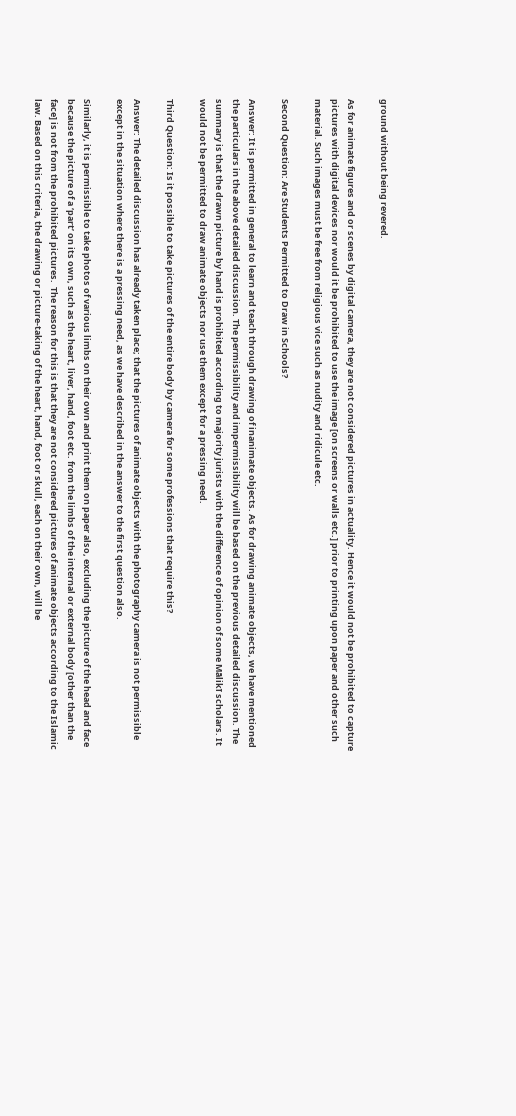ground without being revered.

As for animate figures and or scenes by digital camera, they are not considered pictures in actuality. Hence it would not be prohibited to capture pictures with digital devices nor would it be prohibited to use the image [on screens or walls etc.] prior to printing upon paper and other such material. Such images must be free from religious vice such as nudity and ridicule etc.

Second Question: Are Students Permitted to Draw in Schools?

Answer: It is permitted in general to learn and teach through drawing of inanimate objects. As for drawing animate objects, we have mentioned the particulars in the above detailed discussion. The permissibility and impermissibility will be based on the previous detailed discussion. The summary is that the drawn picture by hand is prohibited according to majority jurists with the difference of opinion of some Mālikī scholars. It would not be permitted to draw animate objects nor use them except for a pressing need.

Third Question: Is it possible to take pictures of the entire body by camera for some professions that require this?

Answer: The detailed discussion has already taken place; that the pictures of animate objects with the photography camera is not permissible except in the situation where there is a pressing need, as we have described in the answer to the first question also.

Similarly, it is permissible to take photos of various limbs on their own and print them on paper also, excluding the picture of the head and face because the picture of a ‘part’ on its own, such as the heart, liver, hand, foot etc. from the limbs of the internal or external body [other than the face] is not from the prohibited pictures.  The reason for this is that they are not considered pictures of animate objects according to the Islamic law. Based on this criteria, the drawing or picture-taking of the heart, hand, foot or skull, each on their own, will be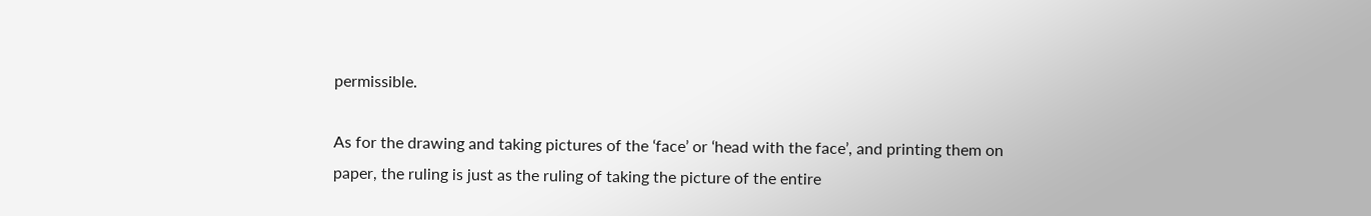permissible.

As for the drawing and taking pictures of the ‘face’ or ‘head with the face’, and printing them on paper, the ruling is just as the ruling of taking the picture of the entire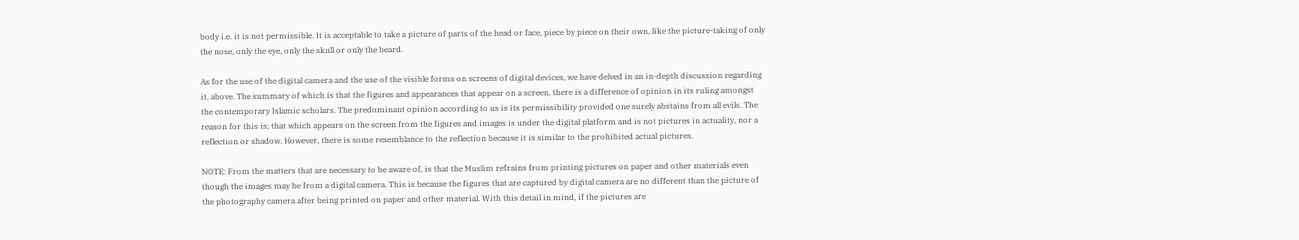body i.e. it is not permissible. It is acceptable to take a picture of parts of the head or face, piece by piece on their own, like the picture-taking of only the nose, only the eye, only the skull or only the beard.

As for the use of the digital camera and the use of the visible forms on screens of digital devices, we have delved in an in-depth discussion regarding it, above. The summary of which is that the figures and appearances that appear on a screen, there is a difference of opinion in its ruling amongst the contemporary Islamic scholars. The predominant opinion according to us is its permissibility provided one surely abstains from all evils. The reason for this is; that which appears on the screen from the figures and images is under the digital platform and is not pictures in actuality, nor a reflection or shadow. However, there is some resemblance to the reflection because it is similar to the prohibited actual pictures.

NOTE: From the matters that are necessary to be aware of, is that the Muslim refrains from printing pictures on paper and other materials even though the images may be from a digital camera. This is because the figures that are captured by digital camera are no different than the picture of the photography camera after being printed on paper and other material. With this detail in mind, if the pictures are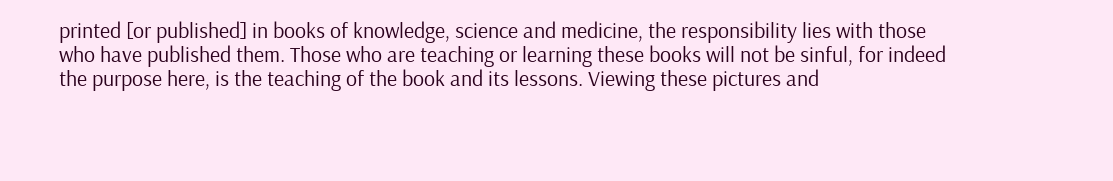printed [or published] in books of knowledge, science and medicine, the responsibility lies with those who have published them. Those who are teaching or learning these books will not be sinful, for indeed the purpose here, is the teaching of the book and its lessons. Viewing these pictures and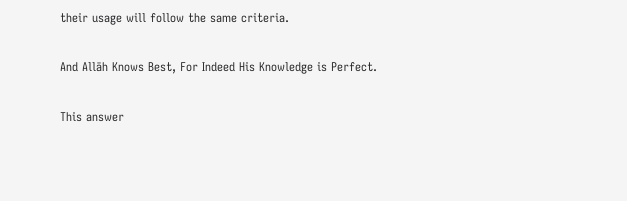their usage will follow the same criteria.

And Allāh Knows Best, For Indeed His Knowledge is Perfect.

This answer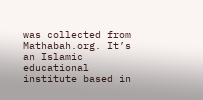was collected from Mathabah.org. It’s an Islamic educational institute based in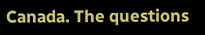Canada. The questions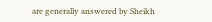are generally answered by Sheikh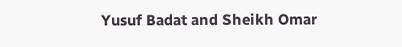Yusuf Badat and Sheikh Omar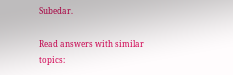Subedar.

Read answers with similar topics: